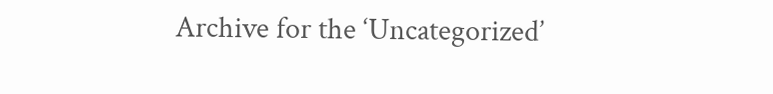Archive for the ‘Uncategorized’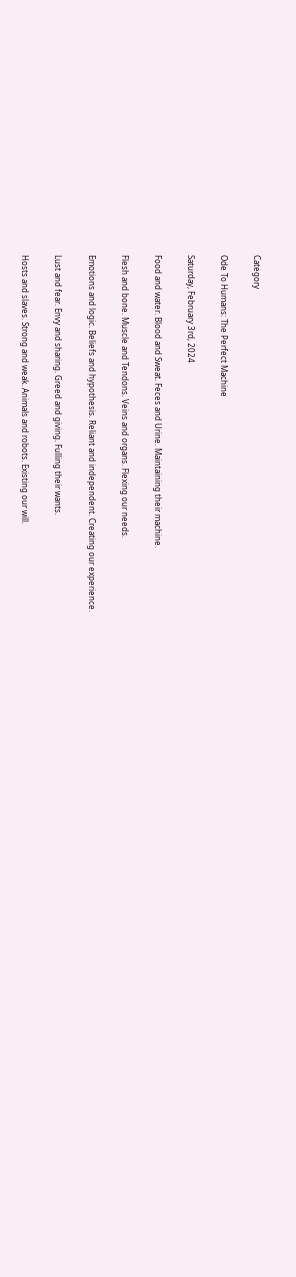Category

Ode To Humans: The Perfect Machine

Saturday, February 3rd, 2024

Food and water. Blood and Sweat. Feces and Urine. Maintaining their machine.

Flesh and bone. Muscle and Tendons. Veins and organs. Flexing our needs.

Emotions and logic. Beliefs and hypothesis. Reliant and independent. Creating our experience.

Lust and fear. Envy and sharing. Greed and giving. Fulling their wants.

Hosts and slaves. Strong and weak. Animals and robots. Existing our will.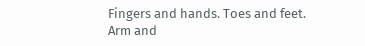Fingers and hands. Toes and feet. Arm and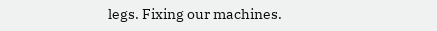legs. Fixing our machines.